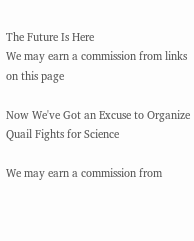The Future Is Here
We may earn a commission from links on this page

Now We've Got an Excuse to Organize Quail Fights for Science

We may earn a commission from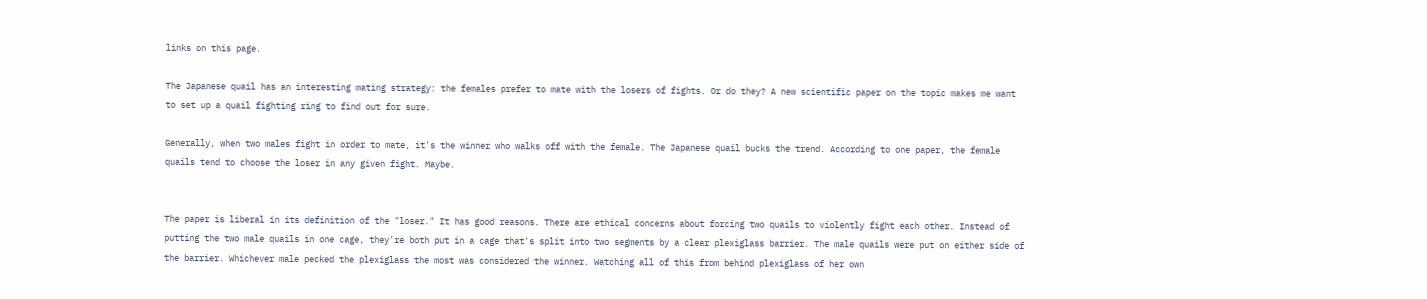links on this page.

The Japanese quail has an interesting mating strategy: the females prefer to mate with the losers of fights. Or do they? A new scientific paper on the topic makes me want to set up a quail fighting ring to find out for sure.

Generally, when two males fight in order to mate, it's the winner who walks off with the female. The Japanese quail bucks the trend. According to one paper, the female quails tend to choose the loser in any given fight. Maybe.


The paper is liberal in its definition of the "loser." It has good reasons. There are ethical concerns about forcing two quails to violently fight each other. Instead of putting the two male quails in one cage, they're both put in a cage that's split into two segments by a clear plexiglass barrier. The male quails were put on either side of the barrier. Whichever male pecked the plexiglass the most was considered the winner. Watching all of this from behind plexiglass of her own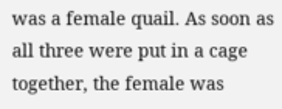was a female quail. As soon as all three were put in a cage together, the female was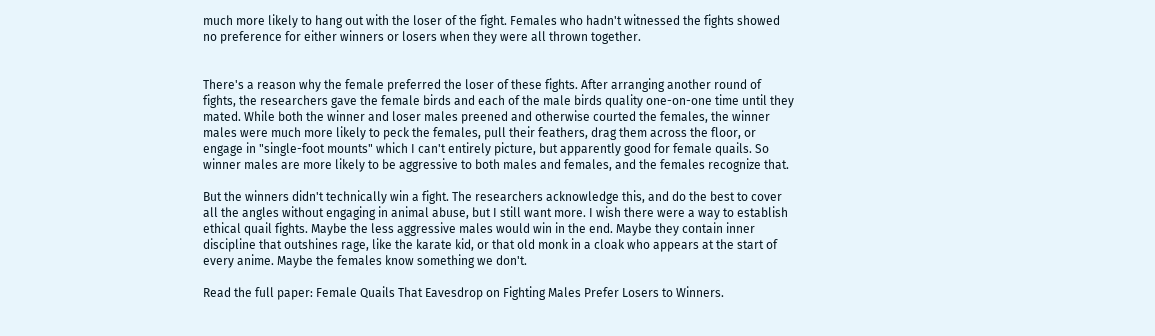much more likely to hang out with the loser of the fight. Females who hadn't witnessed the fights showed no preference for either winners or losers when they were all thrown together.


There's a reason why the female preferred the loser of these fights. After arranging another round of fights, the researchers gave the female birds and each of the male birds quality one-on-one time until they mated. While both the winner and loser males preened and otherwise courted the females, the winner males were much more likely to peck the females, pull their feathers, drag them across the floor, or engage in "single-foot mounts" which I can't entirely picture, but apparently good for female quails. So winner males are more likely to be aggressive to both males and females, and the females recognize that.

But the winners didn't technically win a fight. The researchers acknowledge this, and do the best to cover all the angles without engaging in animal abuse, but I still want more. I wish there were a way to establish ethical quail fights. Maybe the less aggressive males would win in the end. Maybe they contain inner discipline that outshines rage, like the karate kid, or that old monk in a cloak who appears at the start of every anime. Maybe the females know something we don't.

Read the full paper: Female Quails That Eavesdrop on Fighting Males Prefer Losers to Winners.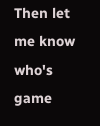Then let me know who's game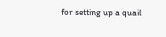for setting up a quail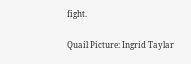fight.

Quail Picture: Ingrid Taylar